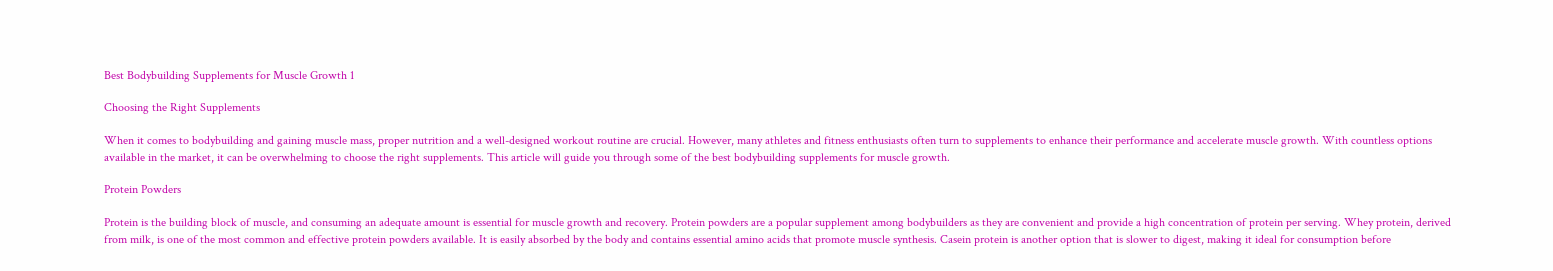Best Bodybuilding Supplements for Muscle Growth 1

Choosing the Right Supplements

When it comes to bodybuilding and gaining muscle mass, proper nutrition and a well-designed workout routine are crucial. However, many athletes and fitness enthusiasts often turn to supplements to enhance their performance and accelerate muscle growth. With countless options available in the market, it can be overwhelming to choose the right supplements. This article will guide you through some of the best bodybuilding supplements for muscle growth.

Protein Powders

Protein is the building block of muscle, and consuming an adequate amount is essential for muscle growth and recovery. Protein powders are a popular supplement among bodybuilders as they are convenient and provide a high concentration of protein per serving. Whey protein, derived from milk, is one of the most common and effective protein powders available. It is easily absorbed by the body and contains essential amino acids that promote muscle synthesis. Casein protein is another option that is slower to digest, making it ideal for consumption before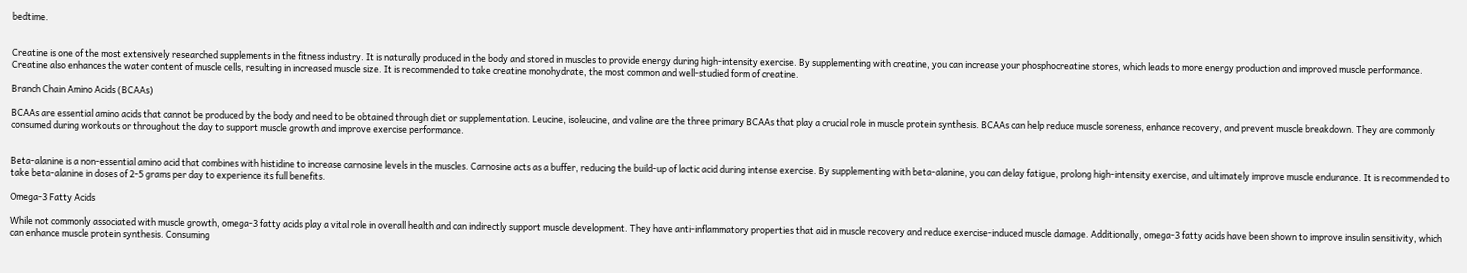bedtime.


Creatine is one of the most extensively researched supplements in the fitness industry. It is naturally produced in the body and stored in muscles to provide energy during high-intensity exercise. By supplementing with creatine, you can increase your phosphocreatine stores, which leads to more energy production and improved muscle performance. Creatine also enhances the water content of muscle cells, resulting in increased muscle size. It is recommended to take creatine monohydrate, the most common and well-studied form of creatine.

Branch Chain Amino Acids (BCAAs)

BCAAs are essential amino acids that cannot be produced by the body and need to be obtained through diet or supplementation. Leucine, isoleucine, and valine are the three primary BCAAs that play a crucial role in muscle protein synthesis. BCAAs can help reduce muscle soreness, enhance recovery, and prevent muscle breakdown. They are commonly consumed during workouts or throughout the day to support muscle growth and improve exercise performance.


Beta-alanine is a non-essential amino acid that combines with histidine to increase carnosine levels in the muscles. Carnosine acts as a buffer, reducing the build-up of lactic acid during intense exercise. By supplementing with beta-alanine, you can delay fatigue, prolong high-intensity exercise, and ultimately improve muscle endurance. It is recommended to take beta-alanine in doses of 2-5 grams per day to experience its full benefits.

Omega-3 Fatty Acids

While not commonly associated with muscle growth, omega-3 fatty acids play a vital role in overall health and can indirectly support muscle development. They have anti-inflammatory properties that aid in muscle recovery and reduce exercise-induced muscle damage. Additionally, omega-3 fatty acids have been shown to improve insulin sensitivity, which can enhance muscle protein synthesis. Consuming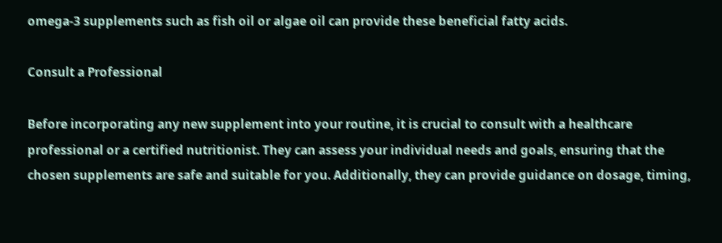omega-3 supplements such as fish oil or algae oil can provide these beneficial fatty acids.

Consult a Professional

Before incorporating any new supplement into your routine, it is crucial to consult with a healthcare professional or a certified nutritionist. They can assess your individual needs and goals, ensuring that the chosen supplements are safe and suitable for you. Additionally, they can provide guidance on dosage, timing,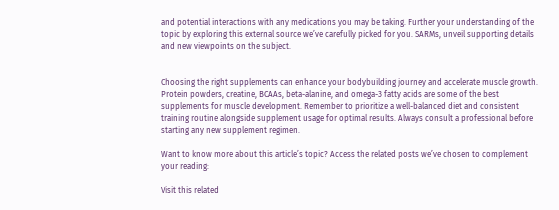and potential interactions with any medications you may be taking. Further your understanding of the topic by exploring this external source we’ve carefully picked for you. SARMs, unveil supporting details and new viewpoints on the subject.


Choosing the right supplements can enhance your bodybuilding journey and accelerate muscle growth. Protein powders, creatine, BCAAs, beta-alanine, and omega-3 fatty acids are some of the best supplements for muscle development. Remember to prioritize a well-balanced diet and consistent training routine alongside supplement usage for optimal results. Always consult a professional before starting any new supplement regimen.

Want to know more about this article’s topic? Access the related posts we’ve chosen to complement your reading:

Visit this related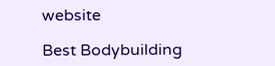website

Best Bodybuilding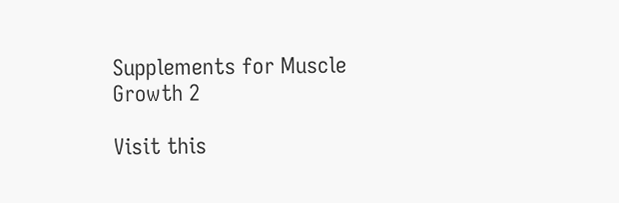Supplements for Muscle Growth 2

Visit this